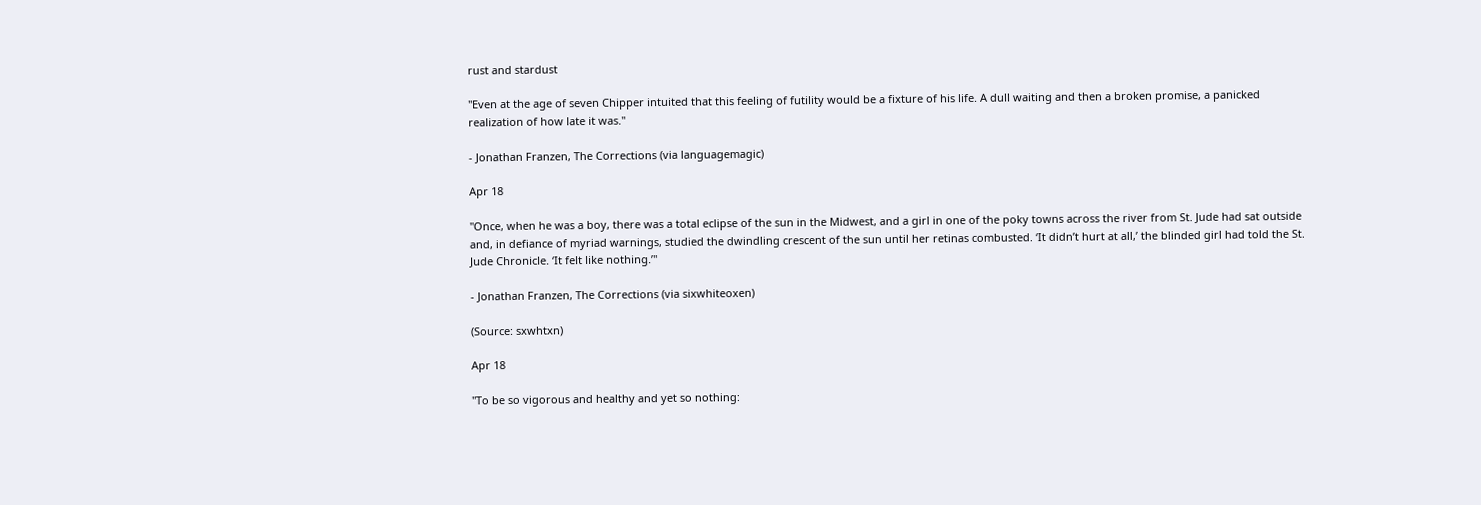rust and stardust

"Even at the age of seven Chipper intuited that this feeling of futility would be a fixture of his life. A dull waiting and then a broken promise, a panicked realization of how late it was."

- Jonathan Franzen, The Corrections (via languagemagic)

Apr 18

"Once, when he was a boy, there was a total eclipse of the sun in the Midwest, and a girl in one of the poky towns across the river from St. Jude had sat outside and, in defiance of myriad warnings, studied the dwindling crescent of the sun until her retinas combusted. ‘It didn’t hurt at all,’ the blinded girl had told the St. Jude Chronicle. ‘It felt like nothing.’"

- Jonathan Franzen, The Corrections (via sixwhiteoxen)

(Source: sxwhtxn)

Apr 18

"To be so vigorous and healthy and yet so nothing: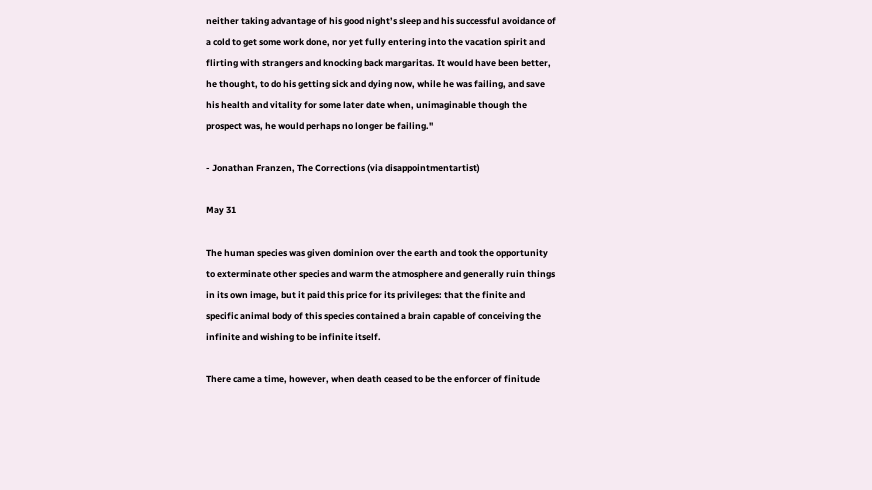neither taking advantage of his good night’s sleep and his successful avoidance of a cold to get some work done, nor yet fully entering into the vacation spirit and flirting with strangers and knocking back margaritas. It would have been better, he thought, to do his getting sick and dying now, while he was failing, and save his health and vitality for some later date when, unimaginable though the prospect was, he would perhaps no longer be failing."

- Jonathan Franzen, The Corrections (via disappointmentartist)

May 31

The human species was given dominion over the earth and took the opportunity to exterminate other species and warm the atmosphere and generally ruin things in its own image, but it paid this price for its privileges: that the finite and specific animal body of this species contained a brain capable of conceiving the infinite and wishing to be infinite itself.

There came a time, however, when death ceased to be the enforcer of finitude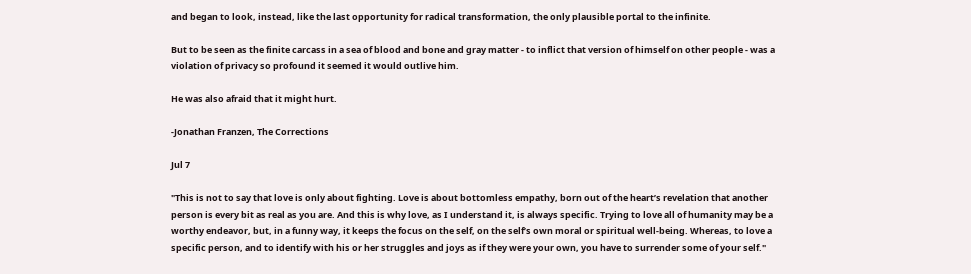and began to look, instead, like the last opportunity for radical transformation, the only plausible portal to the infinite.

But to be seen as the finite carcass in a sea of blood and bone and gray matter - to inflict that version of himself on other people - was a violation of privacy so profound it seemed it would outlive him.

He was also afraid that it might hurt.

-Jonathan Franzen, The Corrections

Jul 7

"This is not to say that love is only about fighting. Love is about bottomless empathy, born out of the heart’s revelation that another person is every bit as real as you are. And this is why love, as I understand it, is always specific. Trying to love all of humanity may be a worthy endeavor, but, in a funny way, it keeps the focus on the self, on the self’s own moral or spiritual well-being. Whereas, to love a specific person, and to identify with his or her struggles and joys as if they were your own, you have to surrender some of your self."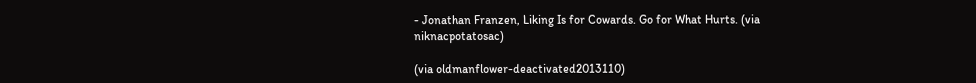- Jonathan Franzen, Liking Is for Cowards. Go for What Hurts. (via niknacpotatosac)

(via oldmanflower-deactivated2013110)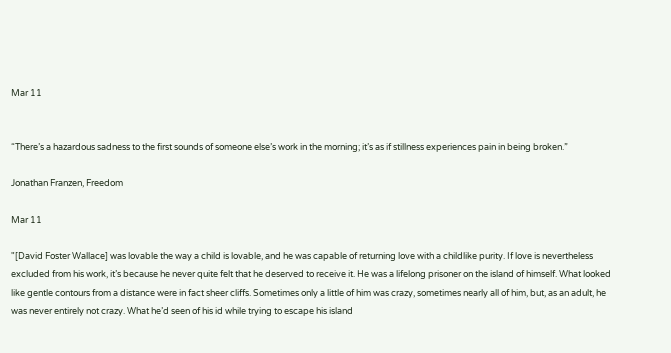Mar 11


“There’s a hazardous sadness to the first sounds of someone else’s work in the morning; it’s as if stillness experiences pain in being broken.”

Jonathan Franzen, Freedom

Mar 11

"[David Foster Wallace] was lovable the way a child is lovable, and he was capable of returning love with a childlike purity. If love is nevertheless excluded from his work, it’s because he never quite felt that he deserved to receive it. He was a lifelong prisoner on the island of himself. What looked like gentle contours from a distance were in fact sheer cliffs. Sometimes only a little of him was crazy, sometimes nearly all of him, but, as an adult, he was never entirely not crazy. What he’d seen of his id while trying to escape his island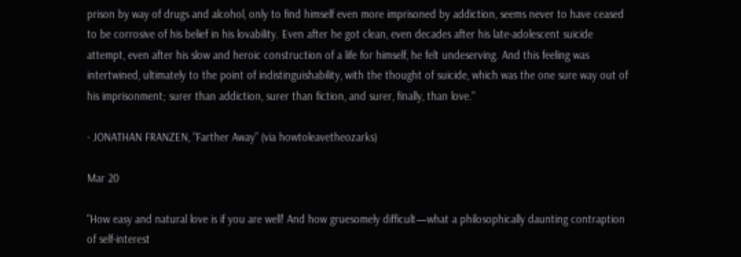prison by way of drugs and alcohol, only to find himself even more imprisoned by addiction, seems never to have ceased to be corrosive of his belief in his lovability. Even after he got clean, even decades after his late-adolescent suicide attempt, even after his slow and heroic construction of a life for himself, he felt undeserving. And this feeling was intertwined, ultimately to the point of indistinguishability, with the thought of suicide, which was the one sure way out of his imprisonment; surer than addiction, surer than fiction, and surer, finally, than love."

- JONATHAN FRANZEN, “Farther Away” (via howtoleavetheozarks)

Mar 20

"How easy and natural love is if you are well! And how gruesomely difficult—what a philosophically daunting contraption of self-interest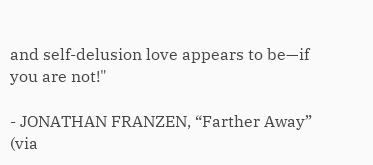and self-delusion love appears to be—if you are not!"

- JONATHAN FRANZEN, “Farther Away” (via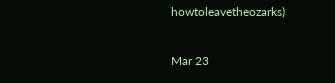howtoleavetheozarks)

Mar 23